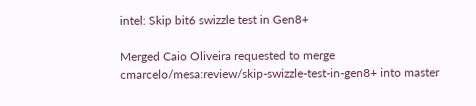intel: Skip bit6 swizzle test in Gen8+

Merged Caio Oliveira requested to merge cmarcelo/mesa:review/skip-swizzle-test-in-gen8+ into master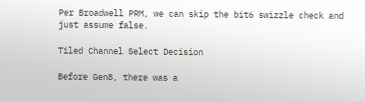Per Broadwell PRM, we can skip the bit6 swizzle check and just assume false.

Tiled Channel Select Decision

Before Gen8, there was a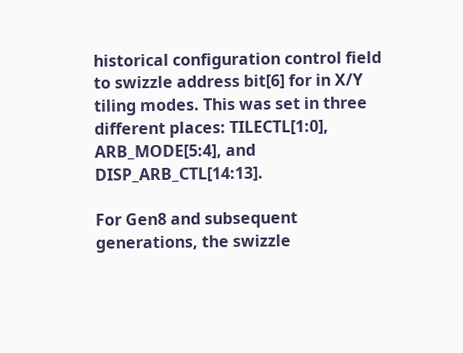historical configuration control field to swizzle address bit[6] for in X/Y tiling modes. This was set in three different places: TILECTL[1:0], ARB_MODE[5:4], and DISP_ARB_CTL[14:13].

For Gen8 and subsequent generations, the swizzle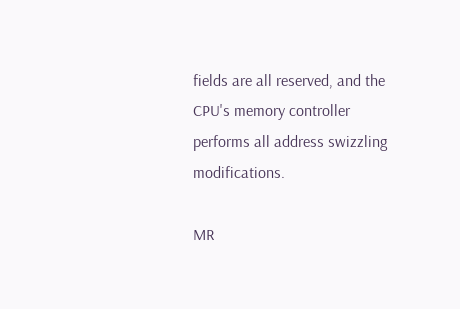fields are all reserved, and the CPU's memory controller performs all address swizzling modifications.

MR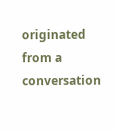originated from a conversation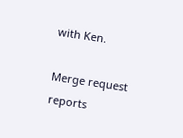with Ken.

Merge request reports